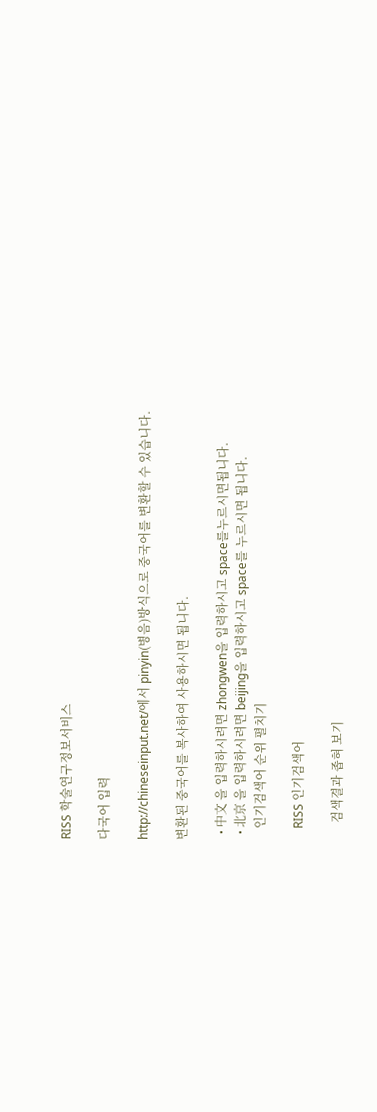RISS 학술연구정보서비스

다국어 입력

http://chineseinput.net/에서 pinyin(병음)방식으로 중국어를 변환할 수 있습니다.

변환된 중국어를 복사하여 사용하시면 됩니다.

  • 中文 을 입력하시려면 zhongwen을 입력하시고 space를누르시면됩니다.
  • 北京 을 입력하시려면 beijing을 입력하시고 space를 누르시면 됩니다.
    인기검색어 순위 펼치기

    RISS 인기검색어

      검색결과 좁혀 보기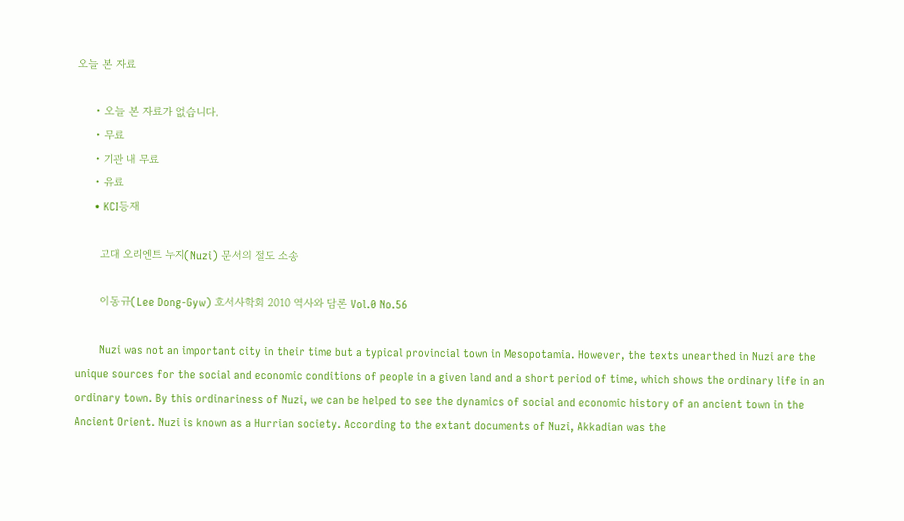오늘 본 자료

      • 오늘 본 자료가 없습니다.
      • 무료
      • 기관 내 무료
      • 유료
      • KCI등재

        고대 오리엔트 누지(Nuzi) 문서의 절도 소송

        이동규(Lee Dong-Gyw) 호서사학회 2010 역사와 담론 Vol.0 No.56

        Nuzi was not an important city in their time but a typical provincial town in Mesopotamia. However, the texts unearthed in Nuzi are the unique sources for the social and economic conditions of people in a given land and a short period of time, which shows the ordinary life in an ordinary town. By this ordinariness of Nuzi, we can be helped to see the dynamics of social and economic history of an ancient town in the Ancient Orient. Nuzi is known as a Hurrian society. According to the extant documents of Nuzi, Akkadian was the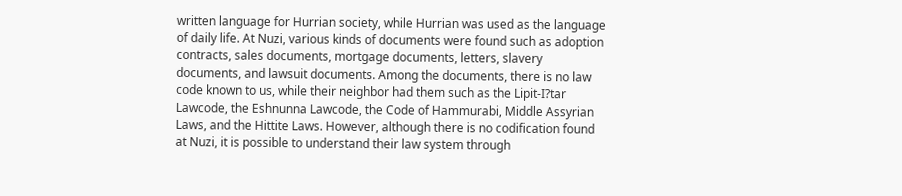written language for Hurrian society, while Hurrian was used as the language of daily life. At Nuzi, various kinds of documents were found such as adoption contracts, sales documents, mortgage documents, letters, slavery documents, and lawsuit documents. Among the documents, there is no law code known to us, while their neighbor had them such as the Lipit-I?tar Lawcode, the Eshnunna Lawcode, the Code of Hammurabi, Middle Assyrian Laws, and the Hittite Laws. However, although there is no codification found at Nuzi, it is possible to understand their law system through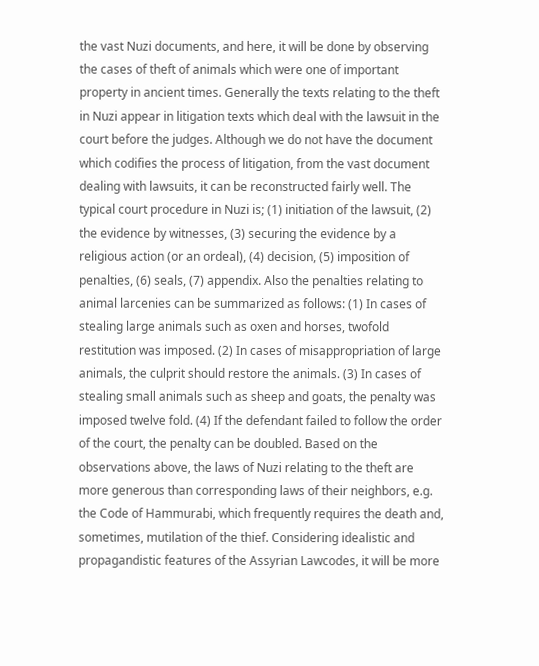the vast Nuzi documents, and here, it will be done by observing the cases of theft of animals which were one of important property in ancient times. Generally the texts relating to the theft in Nuzi appear in litigation texts which deal with the lawsuit in the court before the judges. Although we do not have the document which codifies the process of litigation, from the vast document dealing with lawsuits, it can be reconstructed fairly well. The typical court procedure in Nuzi is; (1) initiation of the lawsuit, (2) the evidence by witnesses, (3) securing the evidence by a religious action (or an ordeal), (4) decision, (5) imposition of penalties, (6) seals, (7) appendix. Also the penalties relating to animal larcenies can be summarized as follows: (1) In cases of stealing large animals such as oxen and horses, twofold restitution was imposed. (2) In cases of misappropriation of large animals, the culprit should restore the animals. (3) In cases of stealing small animals such as sheep and goats, the penalty was imposed twelve fold. (4) If the defendant failed to follow the order of the court, the penalty can be doubled. Based on the observations above, the laws of Nuzi relating to the theft are more generous than corresponding laws of their neighbors, e.g. the Code of Hammurabi, which frequently requires the death and, sometimes, mutilation of the thief. Considering idealistic and propagandistic features of the Assyrian Lawcodes, it will be more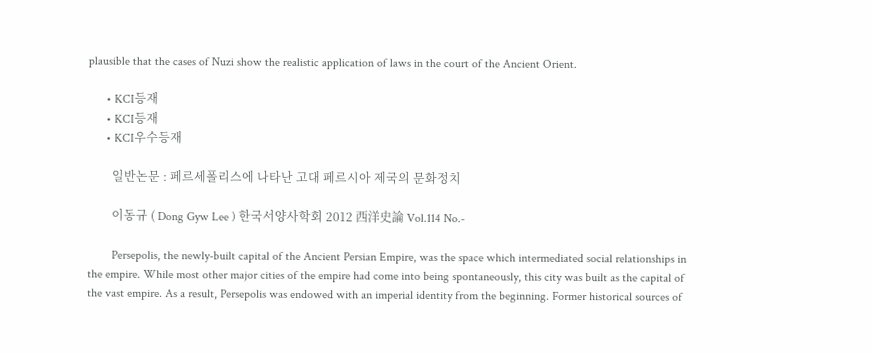plausible that the cases of Nuzi show the realistic application of laws in the court of the Ancient Orient.

      • KCI등재
      • KCI등재
      • KCI우수등재

        일반논문 : 페르세폴리스에 나타난 고대 페르시아 제국의 문화정치

        이동규 ( Dong Gyw Lee ) 한국서양사학회 2012 西洋史論 Vol.114 No.-

        Persepolis, the newly-built capital of the Ancient Persian Empire, was the space which intermediated social relationships in the empire. While most other major cities of the empire had come into being spontaneously, this city was built as the capital of the vast empire. As a result, Persepolis was endowed with an imperial identity from the beginning. Former historical sources of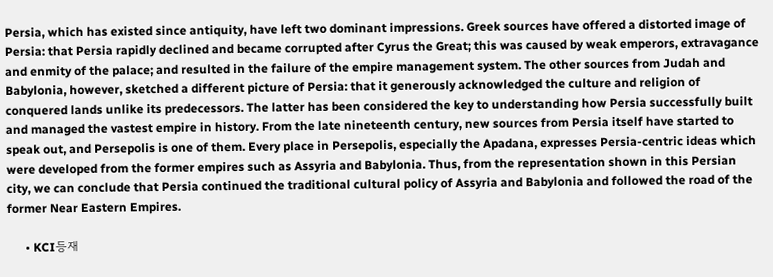Persia, which has existed since antiquity, have left two dominant impressions. Greek sources have offered a distorted image of Persia: that Persia rapidly declined and became corrupted after Cyrus the Great; this was caused by weak emperors, extravagance and enmity of the palace; and resulted in the failure of the empire management system. The other sources from Judah and Babylonia, however, sketched a different picture of Persia: that it generously acknowledged the culture and religion of conquered lands unlike its predecessors. The latter has been considered the key to understanding how Persia successfully built and managed the vastest empire in history. From the late nineteenth century, new sources from Persia itself have started to speak out, and Persepolis is one of them. Every place in Persepolis, especially the Apadana, expresses Persia-centric ideas which were developed from the former empires such as Assyria and Babylonia. Thus, from the representation shown in this Persian city, we can conclude that Persia continued the traditional cultural policy of Assyria and Babylonia and followed the road of the former Near Eastern Empires.

      • KCI등재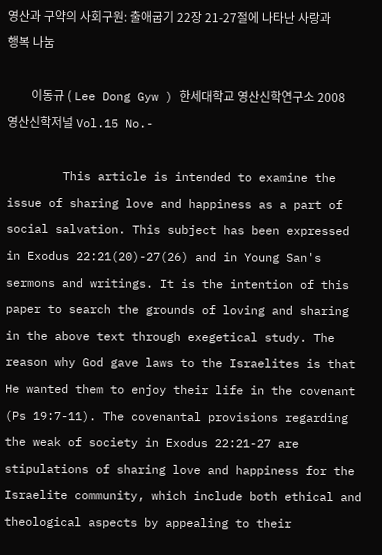영산과 구약의 사회구원: 출애굽기 22장 21-27절에 나타난 사랑과 행복 나눔

        이동규 ( Lee Dong Gyw ) 한세대학교 영산신학연구소 2008 영산신학저널 Vol.15 No.-

        This article is intended to examine the issue of sharing love and happiness as a part of social salvation. This subject has been expressed in Exodus 22:21(20)-27(26) and in Young San's sermons and writings. It is the intention of this paper to search the grounds of loving and sharing in the above text through exegetical study. The reason why God gave laws to the Israelites is that He wanted them to enjoy their life in the covenant (Ps 19:7-11). The covenantal provisions regarding the weak of society in Exodus 22:21-27 are stipulations of sharing love and happiness for the Israelite community, which include both ethical and theological aspects by appealing to their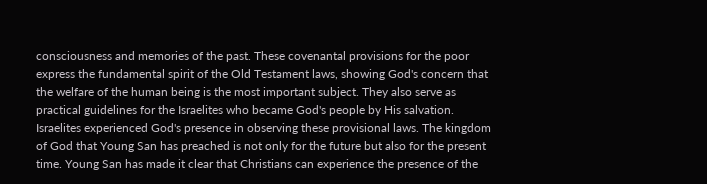consciousness and memories of the past. These covenantal provisions for the poor express the fundamental spirit of the Old Testament laws, showing God's concern that the welfare of the human being is the most important subject. They also serve as practical guidelines for the Israelites who became God's people by His salvation. Israelites experienced God's presence in observing these provisional laws. The kingdom of God that Young San has preached is not only for the future but also for the present time. Young San has made it clear that Christians can experience the presence of the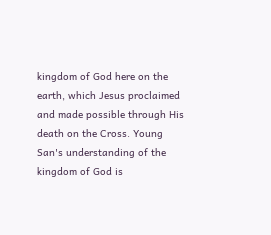kingdom of God here on the earth, which Jesus proclaimed and made possible through His death on the Cross. Young San's understanding of the kingdom of God is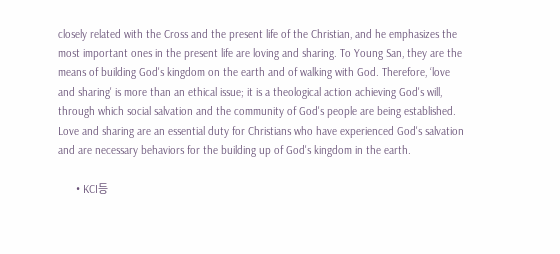closely related with the Cross and the present life of the Christian, and he emphasizes the most important ones in the present life are loving and sharing. To Young San, they are the means of building God's kingdom on the earth and of walking with God. Therefore, ‘love and sharing' is more than an ethical issue; it is a theological action achieving God's will, through which social salvation and the community of God's people are being established. Love and sharing are an essential duty for Christians who have experienced God's salvation and are necessary behaviors for the building up of God's kingdom in the earth.

      • KCI등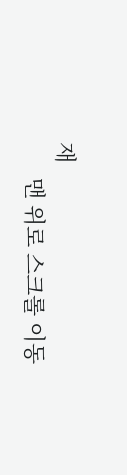재
      맨 위로 스크롤 이동